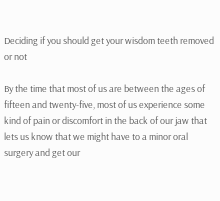Deciding if you should get your wisdom teeth removed or not

By the time that most of us are between the ages of fifteen and twenty-five, most of us experience some kind of pain or discomfort in the back of our jaw that lets us know that we might have to a minor oral surgery and get our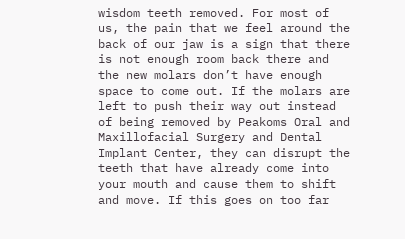wisdom teeth removed. For most of us, the pain that we feel around the back of our jaw is a sign that there is not enough room back there and the new molars don’t have enough space to come out. If the molars are left to push their way out instead of being removed by Peakoms Oral and Maxillofacial Surgery and Dental Implant Center, they can disrupt the teeth that have already come into your mouth and cause them to shift and move. If this goes on too far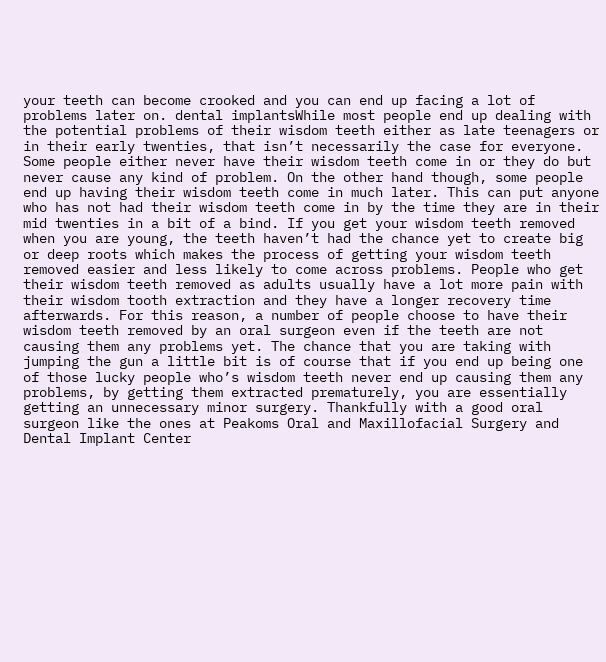your teeth can become crooked and you can end up facing a lot of problems later on. dental implantsWhile most people end up dealing with the potential problems of their wisdom teeth either as late teenagers or in their early twenties, that isn’t necessarily the case for everyone. Some people either never have their wisdom teeth come in or they do but never cause any kind of problem. On the other hand though, some people end up having their wisdom teeth come in much later. This can put anyone who has not had their wisdom teeth come in by the time they are in their mid twenties in a bit of a bind. If you get your wisdom teeth removed when you are young, the teeth haven’t had the chance yet to create big or deep roots which makes the process of getting your wisdom teeth removed easier and less likely to come across problems. People who get their wisdom teeth removed as adults usually have a lot more pain with their wisdom tooth extraction and they have a longer recovery time afterwards. For this reason, a number of people choose to have their wisdom teeth removed by an oral surgeon even if the teeth are not causing them any problems yet. The chance that you are taking with jumping the gun a little bit is of course that if you end up being one of those lucky people who’s wisdom teeth never end up causing them any problems, by getting them extracted prematurely, you are essentially getting an unnecessary minor surgery. Thankfully with a good oral surgeon like the ones at Peakoms Oral and Maxillofacial Surgery and Dental Implant Center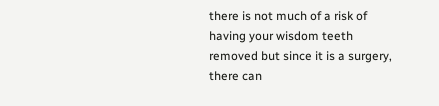there is not much of a risk of having your wisdom teeth removed but since it is a surgery, there can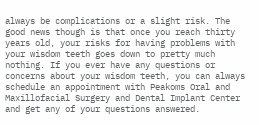always be complications or a slight risk. The good news though is that once you reach thirty years old, your risks for having problems with your wisdom teeth goes down to pretty much nothing. If you ever have any questions or concerns about your wisdom teeth, you can always schedule an appointment with Peakoms Oral and Maxillofacial Surgery and Dental Implant Center and get any of your questions answered.